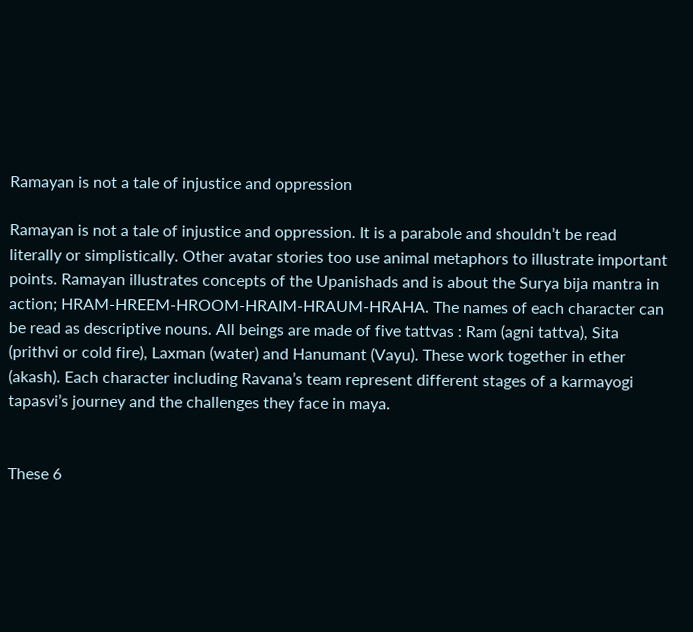Ramayan is not a tale of injustice and oppression

Ramayan is not a tale of injustice and oppression. It is a parabole and shouldn’t be read literally or simplistically. Other avatar stories too use animal metaphors to illustrate important points. Ramayan illustrates concepts of the Upanishads and is about the Surya bija mantra in action; HRAM-HREEM-HROOM-HRAIM-HRAUM-HRAHA. The names of each character can be read as descriptive nouns. All beings are made of five tattvas : Ram (agni tattva), Sita (prithvi or cold fire), Laxman (water) and Hanumant (Vayu). These work together in ether (akash). Each character including Ravana’s team represent different stages of a karmayogi tapasvi’s journey and the challenges they face in maya.


These 6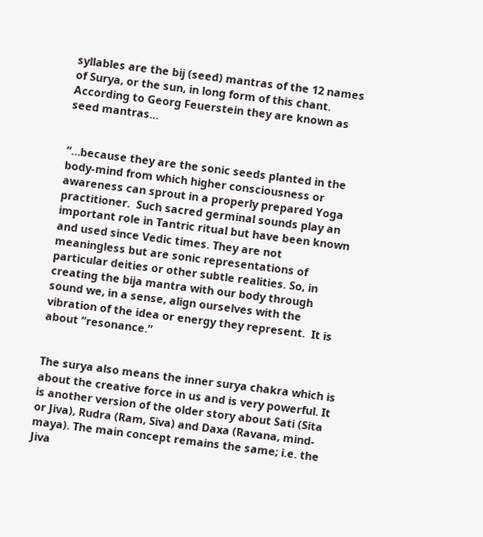syllables are the bij (seed) mantras of the 12 names of Surya, or the sun, in long form of this chant. According to Georg Feuerstein they are known as seed mantras…


“…because they are the sonic seeds planted in the body-mind from which higher consciousness or awareness can sprout in a properly prepared Yoga practitioner.  Such sacred germinal sounds play an important role in Tantric ritual but have been known and used since Vedic times. They are not meaningless but are sonic representations of particular deities or other subtle realities. So, in creating the bija mantra with our body through sound we, in a sense, align ourselves with the vibration of the idea or energy they represent.  It is about “resonance.”


The surya also means the inner surya chakra which is about the creative force in us and is very powerful. It is another version of the older story about Sati (Sita or Jiva), Rudra (Ram, Siva) and Daxa (Ravana, mind-maya). The main concept remains the same; i.e. the Jiva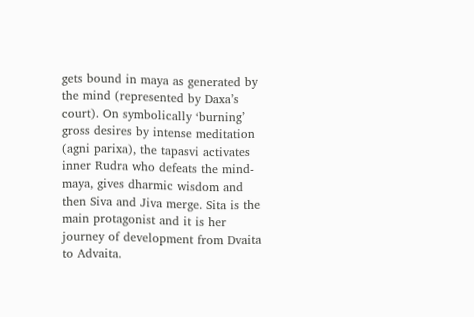gets bound in maya as generated by the mind (represented by Daxa’s court). On symbolically ‘burning’ gross desires by intense meditation (agni parixa), the tapasvi activates inner Rudra who defeats the mind-maya, gives dharmic wisdom and then Siva and Jiva merge. Sita is the main protagonist and it is her journey of development from Dvaita to Advaita.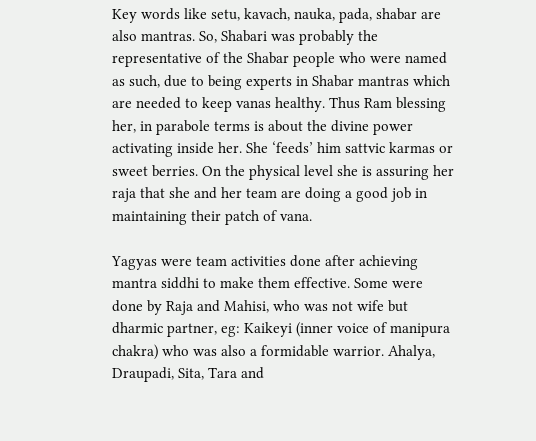Key words like setu, kavach, nauka, pada, shabar are also mantras. So, Shabari was probably the representative of the Shabar people who were named as such, due to being experts in Shabar mantras which are needed to keep vanas healthy. Thus Ram blessing her, in parabole terms is about the divine power activating inside her. She ‘feeds’ him sattvic karmas or sweet berries. On the physical level she is assuring her raja that she and her team are doing a good job in maintaining their patch of vana.

Yagyas were team activities done after achieving mantra siddhi to make them effective. Some were done by Raja and Mahisi, who was not wife but dharmic partner, eg: Kaikeyi (inner voice of manipura chakra) who was also a formidable warrior. Ahalya, Draupadi, Sita, Tara and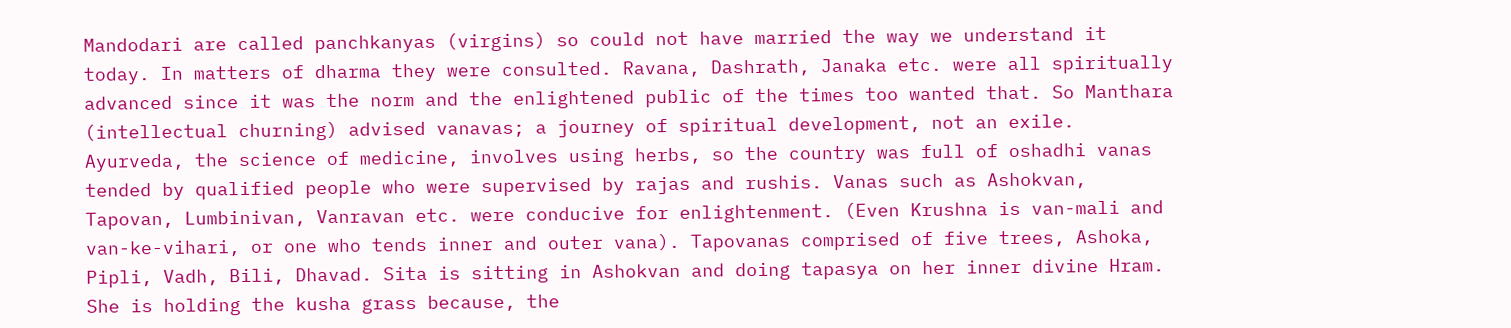Mandodari are called panchkanyas (virgins) so could not have married the way we understand it today. In matters of dharma they were consulted. Ravana, Dashrath, Janaka etc. were all spiritually advanced since it was the norm and the enlightened public of the times too wanted that. So Manthara (intellectual churning) advised vanavas; a journey of spiritual development, not an exile. Ayurveda, the science of medicine, involves using herbs, so the country was full of oshadhi vanas tended by qualified people who were supervised by rajas and rushis. Vanas such as Ashokvan, Tapovan, Lumbinivan, Vanravan etc. were conducive for enlightenment. (Even Krushna is van-mali and van-ke-vihari, or one who tends inner and outer vana). Tapovanas comprised of five trees, Ashoka, Pipli, Vadh, Bili, Dhavad. Sita is sitting in Ashokvan and doing tapasya on her inner divine Hram. She is holding the kusha grass because, the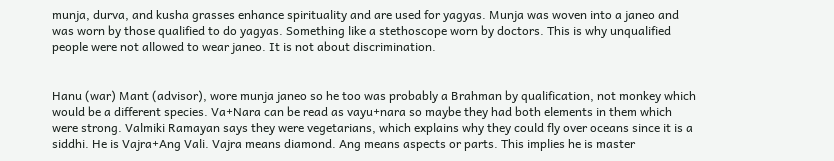munja, durva, and kusha grasses enhance spirituality and are used for yagyas. Munja was woven into a janeo and was worn by those qualified to do yagyas. Something like a stethoscope worn by doctors. This is why unqualified people were not allowed to wear janeo. It is not about discrimination.


Hanu (war) Mant (advisor), wore munja janeo so he too was probably a Brahman by qualification, not monkey which would be a different species. Va+Nara can be read as vayu+nara so maybe they had both elements in them which were strong. Valmiki Ramayan says they were vegetarians, which explains why they could fly over oceans since it is a siddhi. He is Vajra+Ang Vali. Vajra means diamond. Ang means aspects or parts. This implies he is master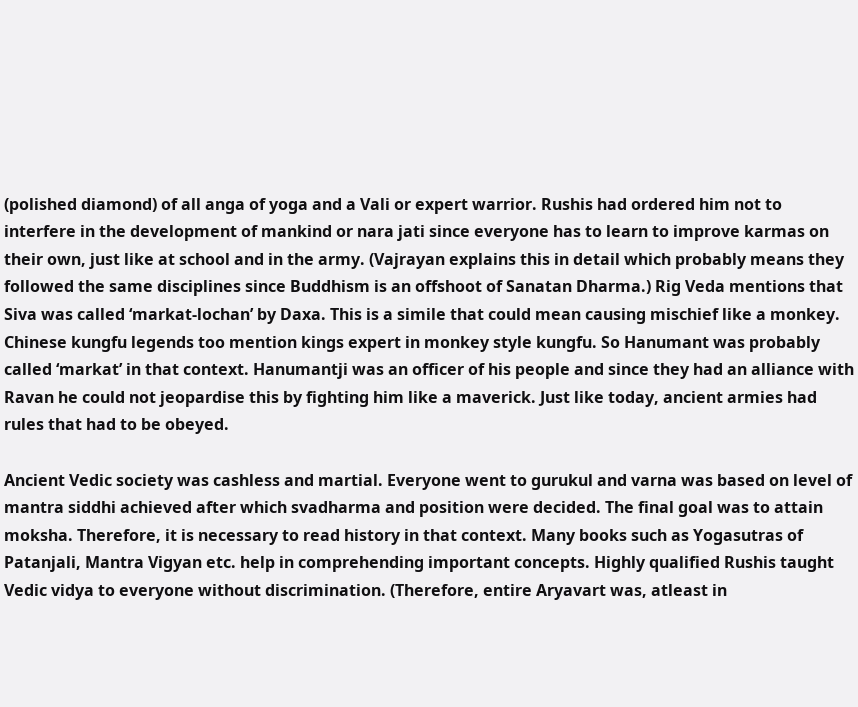(polished diamond) of all anga of yoga and a Vali or expert warrior. Rushis had ordered him not to interfere in the development of mankind or nara jati since everyone has to learn to improve karmas on their own, just like at school and in the army. (Vajrayan explains this in detail which probably means they followed the same disciplines since Buddhism is an offshoot of Sanatan Dharma.) Rig Veda mentions that Siva was called ‘markat-lochan’ by Daxa. This is a simile that could mean causing mischief like a monkey. Chinese kungfu legends too mention kings expert in monkey style kungfu. So Hanumant was probably called ‘markat’ in that context. Hanumantji was an officer of his people and since they had an alliance with Ravan he could not jeopardise this by fighting him like a maverick. Just like today, ancient armies had rules that had to be obeyed.

Ancient Vedic society was cashless and martial. Everyone went to gurukul and varna was based on level of mantra siddhi achieved after which svadharma and position were decided. The final goal was to attain moksha. Therefore, it is necessary to read history in that context. Many books such as Yogasutras of Patanjali, Mantra Vigyan etc. help in comprehending important concepts. Highly qualified Rushis taught Vedic vidya to everyone without discrimination. (Therefore, entire Aryavart was, atleast in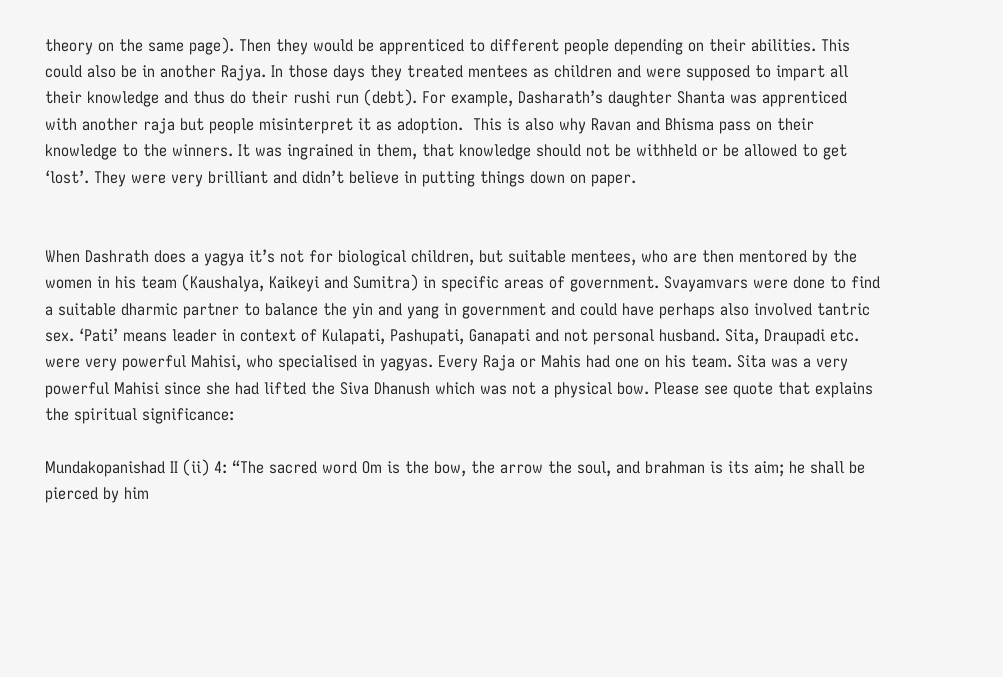theory on the same page). Then they would be apprenticed to different people depending on their abilities. This could also be in another Rajya. In those days they treated mentees as children and were supposed to impart all their knowledge and thus do their rushi run (debt). For example, Dasharath’s daughter Shanta was apprenticed with another raja but people misinterpret it as adoption.  This is also why Ravan and Bhisma pass on their knowledge to the winners. It was ingrained in them, that knowledge should not be withheld or be allowed to get ‘lost’. They were very brilliant and didn’t believe in putting things down on paper.


When Dashrath does a yagya it’s not for biological children, but suitable mentees, who are then mentored by the women in his team (Kaushalya, Kaikeyi and Sumitra) in specific areas of government. Svayamvars were done to find a suitable dharmic partner to balance the yin and yang in government and could have perhaps also involved tantric sex. ‘Pati’ means leader in context of Kulapati, Pashupati, Ganapati and not personal husband. Sita, Draupadi etc. were very powerful Mahisi, who specialised in yagyas. Every Raja or Mahis had one on his team. Sita was a very powerful Mahisi since she had lifted the Siva Dhanush which was not a physical bow. Please see quote that explains the spiritual significance:

Mundakopanishad II (ii) 4: “The sacred word Om is the bow, the arrow the soul, and brahman is its aim; he shall be pierced by him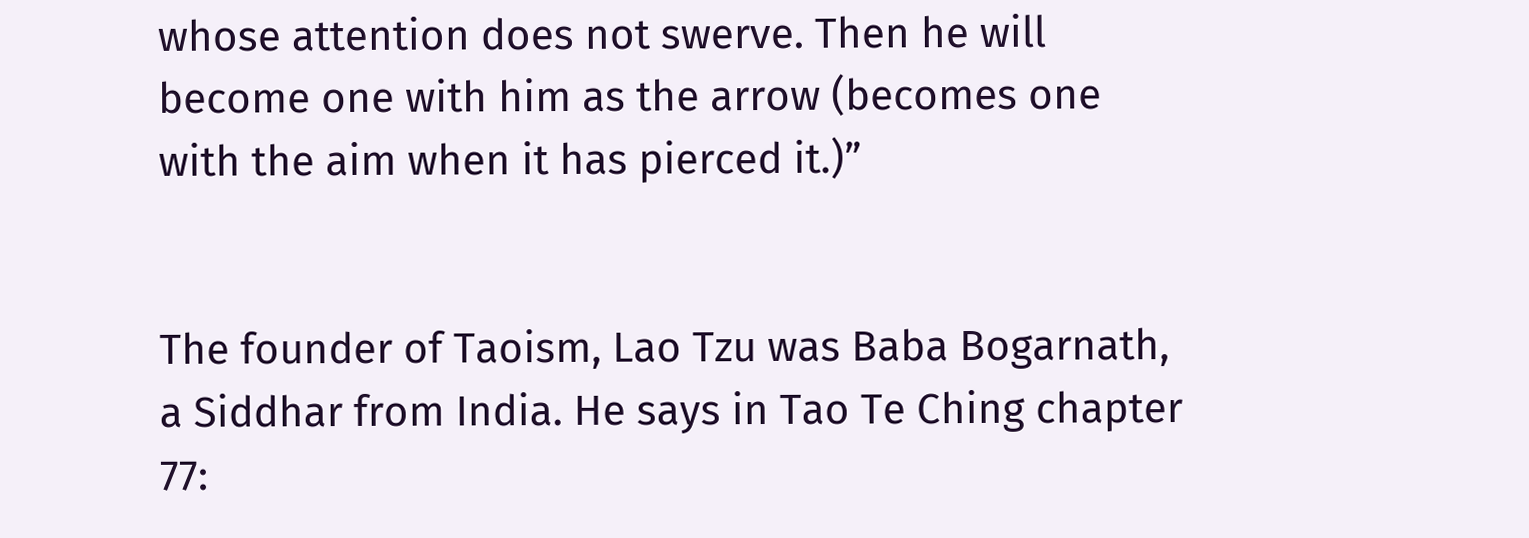whose attention does not swerve. Then he will become one with him as the arrow (becomes one with the aim when it has pierced it.)”


The founder of Taoism, Lao Tzu was Baba Bogarnath, a Siddhar from India. He says in Tao Te Ching chapter 77: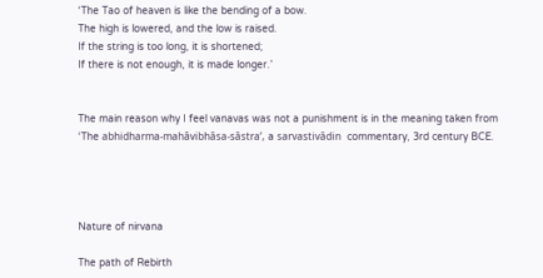‘The Tao of heaven is like the bending of a bow.
The high is lowered, and the low is raised.
If the string is too long, it is shortened;
If there is not enough, it is made longer.’


The main reason why I feel vanavas was not a punishment is in the meaning taken from ‘The abhidharma-mahāvibhāsa-sāstra’, a sarvastivādin  commentary, 3rd century BCE.




Nature of nirvana

The path of Rebirth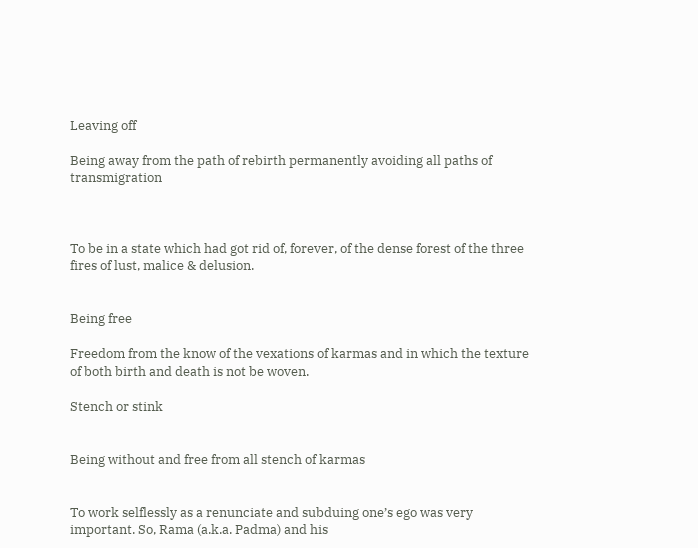Leaving off

Being away from the path of rebirth permanently avoiding all paths of transmigration



To be in a state which had got rid of, forever, of the dense forest of the three fires of lust, malice & delusion.


Being free

Freedom from the know of the vexations of karmas and in which the texture of both birth and death is not be woven.

Stench or stink


Being without and free from all stench of karmas


To work selflessly as a renunciate and subduing one’s ego was very important. So, Rama (a.k.a. Padma) and his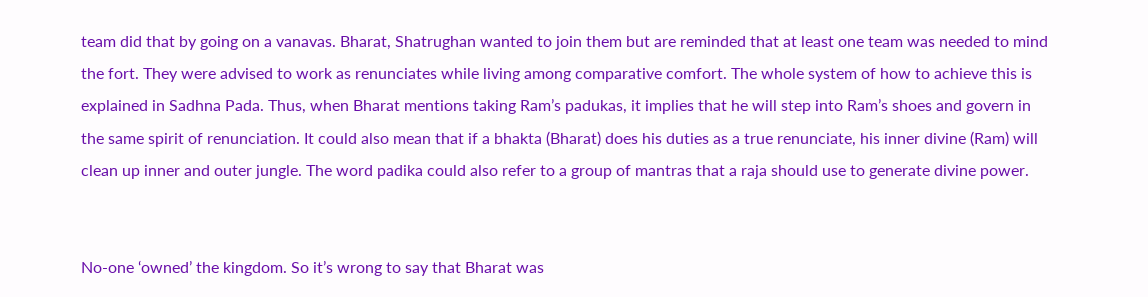team did that by going on a vanavas. Bharat, Shatrughan wanted to join them but are reminded that at least one team was needed to mind the fort. They were advised to work as renunciates while living among comparative comfort. The whole system of how to achieve this is explained in Sadhna Pada. Thus, when Bharat mentions taking Ram’s padukas, it implies that he will step into Ram’s shoes and govern in the same spirit of renunciation. It could also mean that if a bhakta (Bharat) does his duties as a true renunciate, his inner divine (Ram) will clean up inner and outer jungle. The word padika could also refer to a group of mantras that a raja should use to generate divine power.


No-one ‘owned’ the kingdom. So it’s wrong to say that Bharat was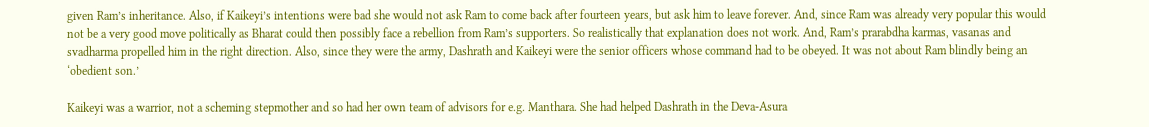given Ram’s inheritance. Also, if Kaikeyi’s intentions were bad she would not ask Ram to come back after fourteen years, but ask him to leave forever. And, since Ram was already very popular this would not be a very good move politically as Bharat could then possibly face a rebellion from Ram’s supporters. So realistically that explanation does not work. And, Ram’s prarabdha karmas, vasanas and svadharma propelled him in the right direction. Also, since they were the army, Dashrath and Kaikeyi were the senior officers whose command had to be obeyed. It was not about Ram blindly being an ‘obedient son.’

Kaikeyi was a warrior, not a scheming stepmother and so had her own team of advisors for e.g. Manthara. She had helped Dashrath in the Deva-Asura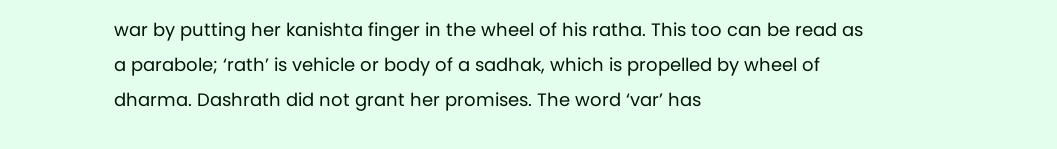war by putting her kanishta finger in the wheel of his ratha. This too can be read as a parabole; ‘rath’ is vehicle or body of a sadhak, which is propelled by wheel of dharma. Dashrath did not grant her promises. The word ‘var’ has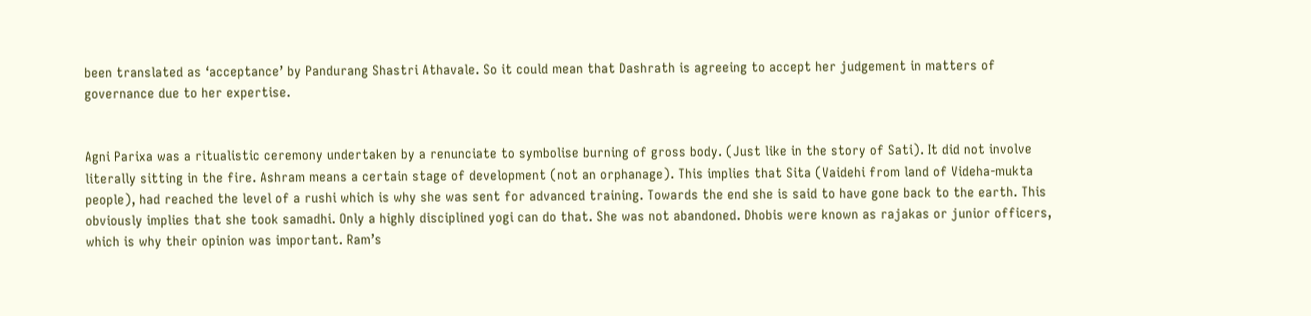been translated as ‘acceptance’ by Pandurang Shastri Athavale. So it could mean that Dashrath is agreeing to accept her judgement in matters of governance due to her expertise.


Agni Parixa was a ritualistic ceremony undertaken by a renunciate to symbolise burning of gross body. (Just like in the story of Sati). It did not involve literally sitting in the fire. Ashram means a certain stage of development (not an orphanage). This implies that Sita (Vaidehi from land of Videha-mukta people), had reached the level of a rushi which is why she was sent for advanced training. Towards the end she is said to have gone back to the earth. This obviously implies that she took samadhi. Only a highly disciplined yogi can do that. She was not abandoned. Dhobis were known as rajakas or junior officers, which is why their opinion was important. Ram’s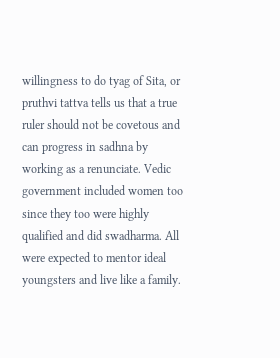willingness to do tyag of Sita, or pruthvi tattva tells us that a true ruler should not be covetous and can progress in sadhna by working as a renunciate. Vedic government included women too since they too were highly qualified and did swadharma. All were expected to mentor ideal youngsters and live like a family.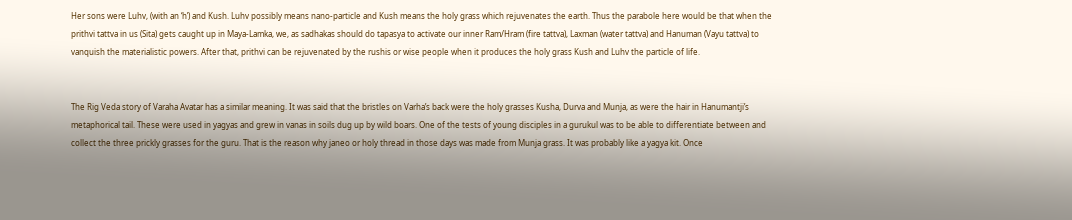Her sons were Luhv, (with an ‘h’) and Kush. Luhv possibly means nano-particle and Kush means the holy grass which rejuvenates the earth. Thus the parabole here would be that when the prithvi tattva in us (Sita) gets caught up in Maya-Lamka, we, as sadhakas should do tapasya to activate our inner Ram/Hram (fire tattva), Laxman (water tattva) and Hanuman (Vayu tattva) to vanquish the materialistic powers. After that, prithvi can be rejuvenated by the rushis or wise people when it produces the holy grass Kush and Luhv the particle of life.


The Rig Veda story of Varaha Avatar has a similar meaning. It was said that the bristles on Varha’s back were the holy grasses Kusha, Durva and Munja, as were the hair in Hanumantji’s metaphorical tail. These were used in yagyas and grew in vanas in soils dug up by wild boars. One of the tests of young disciples in a gurukul was to be able to differentiate between and collect the three prickly grasses for the guru. That is the reason why janeo or holy thread in those days was made from Munja grass. It was probably like a yagya kit. Once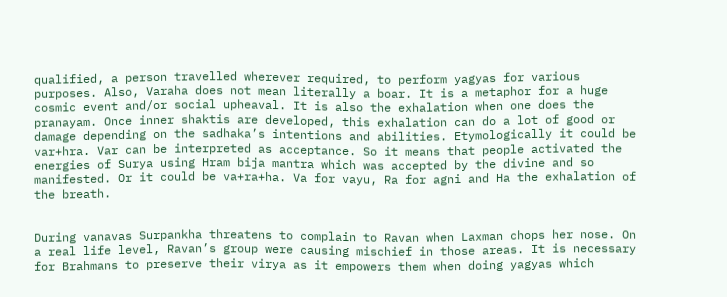qualified, a person travelled wherever required, to perform yagyas for various purposes. Also, Varaha does not mean literally a boar. It is a metaphor for a huge cosmic event and/or social upheaval. It is also the exhalation when one does the pranayam. Once inner shaktis are developed, this exhalation can do a lot of good or damage depending on the sadhaka’s intentions and abilities. Etymologically it could be var+hra. Var can be interpreted as acceptance. So it means that people activated the energies of Surya using Hram bija mantra which was accepted by the divine and so manifested. Or it could be va+ra+ha. Va for vayu, Ra for agni and Ha the exhalation of the breath.


During vanavas Surpankha threatens to complain to Ravan when Laxman chops her nose. On a real life level, Ravan’s group were causing mischief in those areas. It is necessary for Brahmans to preserve their virya as it empowers them when doing yagyas which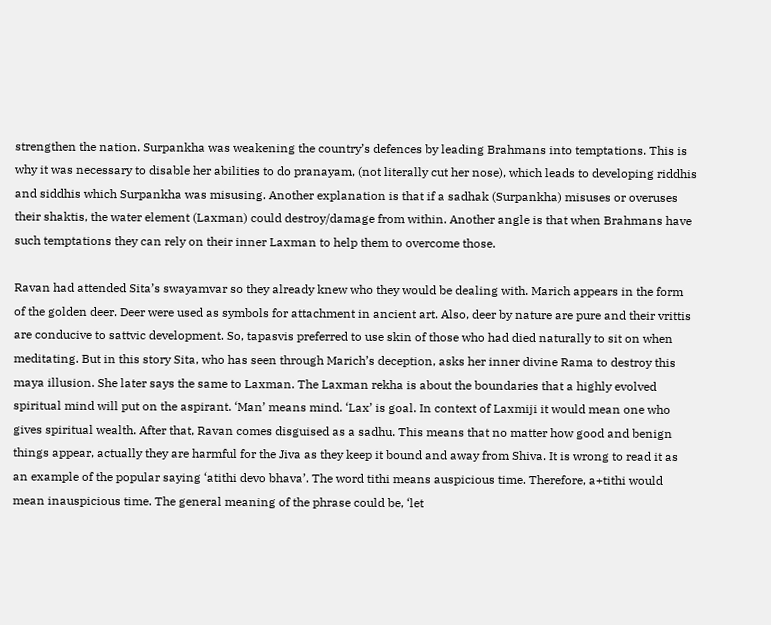strengthen the nation. Surpankha was weakening the country’s defences by leading Brahmans into temptations. This is why it was necessary to disable her abilities to do pranayam, (not literally cut her nose), which leads to developing riddhis and siddhis which Surpankha was misusing. Another explanation is that if a sadhak (Surpankha) misuses or overuses their shaktis, the water element (Laxman) could destroy/damage from within. Another angle is that when Brahmans have such temptations they can rely on their inner Laxman to help them to overcome those.

Ravan had attended Sita’s swayamvar so they already knew who they would be dealing with. Marich appears in the form of the golden deer. Deer were used as symbols for attachment in ancient art. Also, deer by nature are pure and their vrittis are conducive to sattvic development. So, tapasvis preferred to use skin of those who had died naturally to sit on when meditating. But in this story Sita, who has seen through Marich’s deception, asks her inner divine Rama to destroy this maya illusion. She later says the same to Laxman. The Laxman rekha is about the boundaries that a highly evolved spiritual mind will put on the aspirant. ‘Man’ means mind. ‘Lax’ is goal. In context of Laxmiji it would mean one who gives spiritual wealth. After that, Ravan comes disguised as a sadhu. This means that no matter how good and benign things appear, actually they are harmful for the Jiva as they keep it bound and away from Shiva. It is wrong to read it as an example of the popular saying ‘atithi devo bhava’. The word tithi means auspicious time. Therefore, a+tithi would mean inauspicious time. The general meaning of the phrase could be, ‘let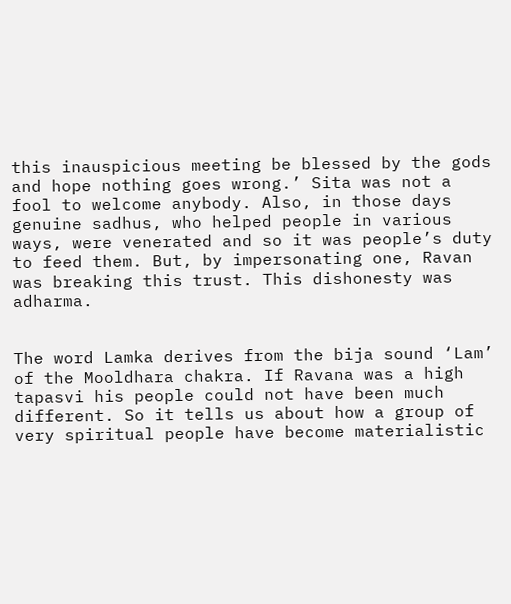this inauspicious meeting be blessed by the gods and hope nothing goes wrong.’ Sita was not a fool to welcome anybody. Also, in those days genuine sadhus, who helped people in various ways, were venerated and so it was people’s duty to feed them. But, by impersonating one, Ravan was breaking this trust. This dishonesty was adharma.


The word Lamka derives from the bija sound ‘Lam’ of the Mooldhara chakra. If Ravana was a high tapasvi his people could not have been much different. So it tells us about how a group of very spiritual people have become materialistic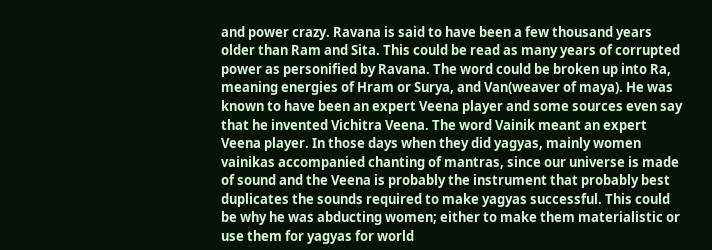and power crazy. Ravana is said to have been a few thousand years older than Ram and Sita. This could be read as many years of corrupted power as personified by Ravana. The word could be broken up into Ra, meaning energies of Hram or Surya, and Van(weaver of maya). He was known to have been an expert Veena player and some sources even say that he invented Vichitra Veena. The word Vainik meant an expert Veena player. In those days when they did yagyas, mainly women vainikas accompanied chanting of mantras, since our universe is made of sound and the Veena is probably the instrument that probably best duplicates the sounds required to make yagyas successful. This could be why he was abducting women; either to make them materialistic or use them for yagyas for world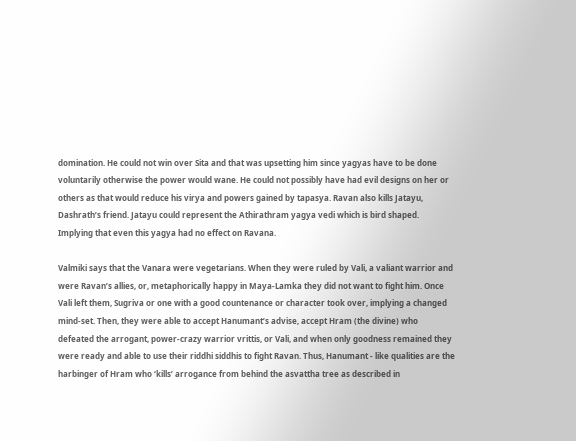domination. He could not win over Sita and that was upsetting him since yagyas have to be done voluntarily otherwise the power would wane. He could not possibly have had evil designs on her or others as that would reduce his virya and powers gained by tapasya. Ravan also kills Jatayu, Dashrath’s friend. Jatayu could represent the Athirathram yagya vedi which is bird shaped. Implying that even this yagya had no effect on Ravana.

Valmiki says that the Vanara were vegetarians. When they were ruled by Vali, a valiant warrior and were Ravan’s allies, or, metaphorically happy in Maya-Lamka they did not want to fight him. Once Vali left them, Sugriva or one with a good countenance or character took over, implying a changed mind-set. Then, they were able to accept Hanumant’s advise, accept Hram (the divine) who defeated the arrogant, power-crazy warrior vrittis, or Vali, and when only goodness remained they were ready and able to use their riddhi siddhis to fight Ravan. Thus, Hanumant - like qualities are the harbinger of Hram who ‘kills’ arrogance from behind the asvattha tree as described in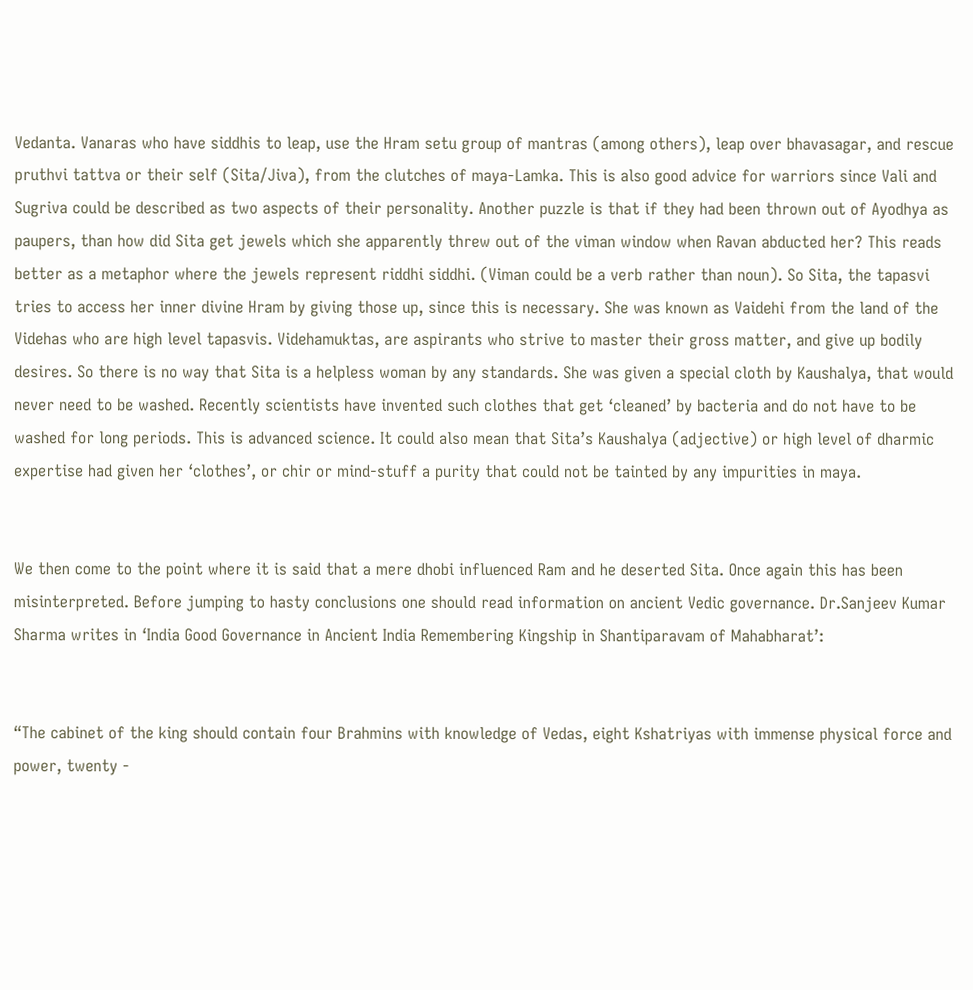Vedanta. Vanaras who have siddhis to leap, use the Hram setu group of mantras (among others), leap over bhavasagar, and rescue pruthvi tattva or their self (Sita/Jiva), from the clutches of maya-Lamka. This is also good advice for warriors since Vali and Sugriva could be described as two aspects of their personality. Another puzzle is that if they had been thrown out of Ayodhya as paupers, than how did Sita get jewels which she apparently threw out of the viman window when Ravan abducted her? This reads better as a metaphor where the jewels represent riddhi siddhi. (Viman could be a verb rather than noun). So Sita, the tapasvi tries to access her inner divine Hram by giving those up, since this is necessary. She was known as Vaidehi from the land of the Videhas who are high level tapasvis. Videhamuktas, are aspirants who strive to master their gross matter, and give up bodily desires. So there is no way that Sita is a helpless woman by any standards. She was given a special cloth by Kaushalya, that would never need to be washed. Recently scientists have invented such clothes that get ‘cleaned’ by bacteria and do not have to be washed for long periods. This is advanced science. It could also mean that Sita’s Kaushalya (adjective) or high level of dharmic expertise had given her ‘clothes’, or chir or mind-stuff a purity that could not be tainted by any impurities in maya.


We then come to the point where it is said that a mere dhobi influenced Ram and he deserted Sita. Once again this has been misinterpreted. Before jumping to hasty conclusions one should read information on ancient Vedic governance. Dr.Sanjeev Kumar Sharma writes in ‘India Good Governance in Ancient India Remembering Kingship in Shantiparavam of Mahabharat’:


“The cabinet of the king should contain four Brahmins with knowledge of Vedas, eight Kshatriyas with immense physical force and power, twenty -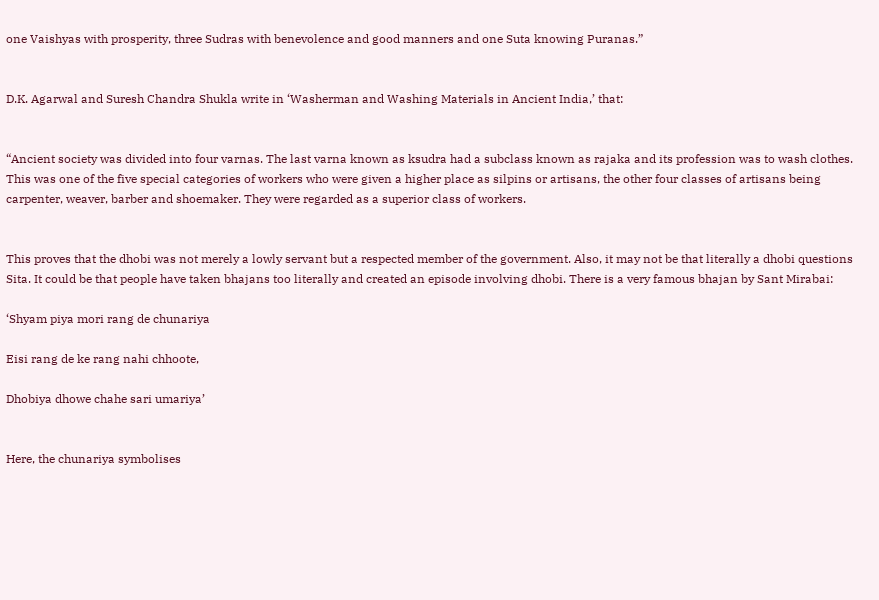one Vaishyas with prosperity, three Sudras with benevolence and good manners and one Suta knowing Puranas.”


D.K. Agarwal and Suresh Chandra Shukla write in ‘Washerman and Washing Materials in Ancient India,’ that:


“Ancient society was divided into four varnas. The last varna known as ksudra had a subclass known as rajaka and its profession was to wash clothes. This was one of the five special categories of workers who were given a higher place as silpins or artisans, the other four classes of artisans being carpenter, weaver, barber and shoemaker. They were regarded as a superior class of workers.


This proves that the dhobi was not merely a lowly servant but a respected member of the government. Also, it may not be that literally a dhobi questions Sita. It could be that people have taken bhajans too literally and created an episode involving dhobi. There is a very famous bhajan by Sant Mirabai:

‘Shyam piya mori rang de chunariya

Eisi rang de ke rang nahi chhoote,

Dhobiya dhowe chahe sari umariya’


Here, the chunariya symbolises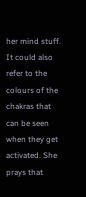her mind stuff. It could also refer to the colours of the chakras that can be seen when they get activated. She prays that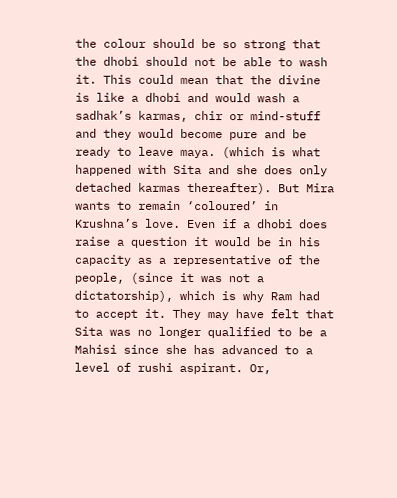the colour should be so strong that the dhobi should not be able to wash it. This could mean that the divine is like a dhobi and would wash a sadhak’s karmas, chir or mind-stuff and they would become pure and be ready to leave maya. (which is what happened with Sita and she does only detached karmas thereafter). But Mira wants to remain ‘coloured’ in Krushna’s love. Even if a dhobi does raise a question it would be in his capacity as a representative of the people, (since it was not a dictatorship), which is why Ram had to accept it. They may have felt that Sita was no longer qualified to be a Mahisi since she has advanced to a level of rushi aspirant. Or,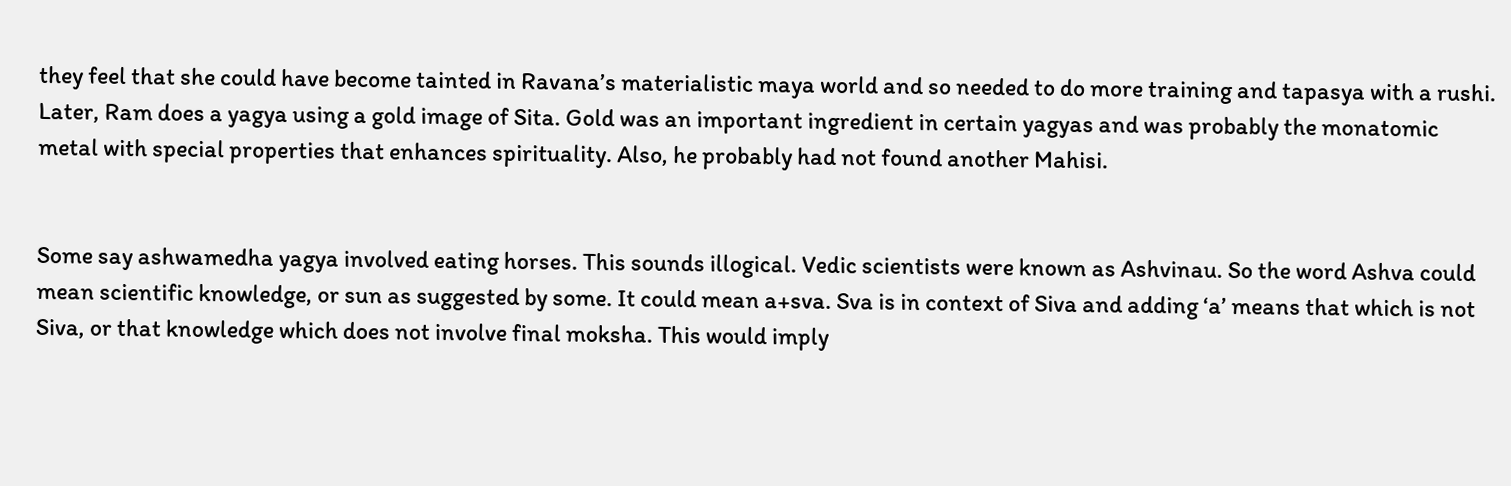they feel that she could have become tainted in Ravana’s materialistic maya world and so needed to do more training and tapasya with a rushi. Later, Ram does a yagya using a gold image of Sita. Gold was an important ingredient in certain yagyas and was probably the monatomic metal with special properties that enhances spirituality. Also, he probably had not found another Mahisi.


Some say ashwamedha yagya involved eating horses. This sounds illogical. Vedic scientists were known as Ashvinau. So the word Ashva could mean scientific knowledge, or sun as suggested by some. It could mean a+sva. Sva is in context of Siva and adding ‘a’ means that which is not Siva, or that knowledge which does not involve final moksha. This would imply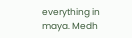everything in maya. Medh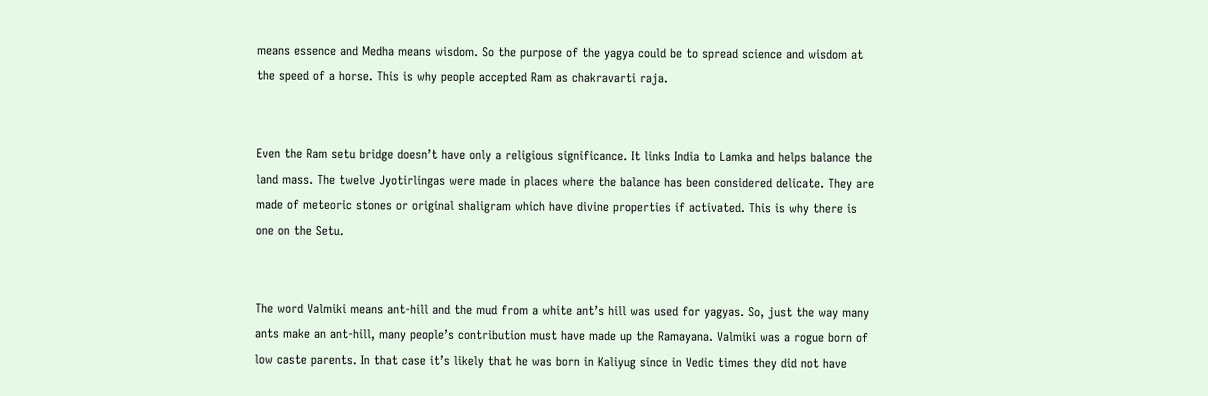means essence and Medha means wisdom. So the purpose of the yagya could be to spread science and wisdom at the speed of a horse. This is why people accepted Ram as chakravarti raja.


Even the Ram setu bridge doesn’t have only a religious significance. It links India to Lamka and helps balance the land mass. The twelve Jyotirlingas were made in places where the balance has been considered delicate. They are made of meteoric stones or original shaligram which have divine properties if activated. This is why there is one on the Setu.


The word Valmiki means ant-hill and the mud from a white ant’s hill was used for yagyas. So, just the way many ants make an ant-hill, many people’s contribution must have made up the Ramayana. Valmiki was a rogue born of low caste parents. In that case it’s likely that he was born in Kaliyug since in Vedic times they did not have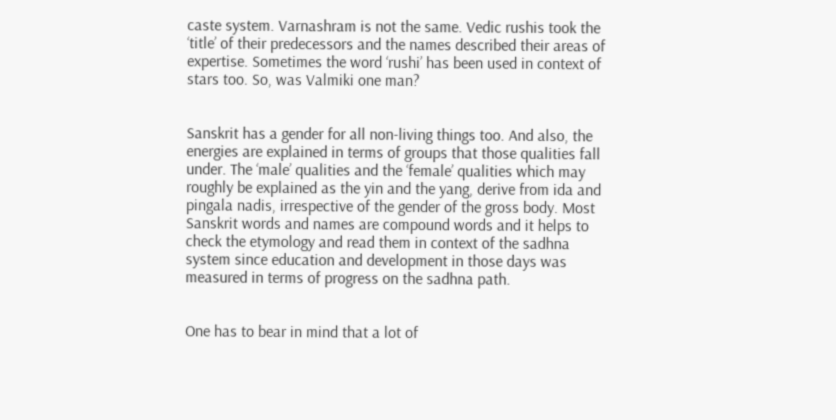caste system. Varnashram is not the same. Vedic rushis took the ‘title’ of their predecessors and the names described their areas of expertise. Sometimes the word ‘rushi’ has been used in context of stars too. So, was Valmiki one man?


Sanskrit has a gender for all non-living things too. And also, the energies are explained in terms of groups that those qualities fall under. The ‘male’ qualities and the ‘female’ qualities which may roughly be explained as the yin and the yang, derive from ida and pingala nadis, irrespective of the gender of the gross body. Most Sanskrit words and names are compound words and it helps to check the etymology and read them in context of the sadhna system since education and development in those days was measured in terms of progress on the sadhna path.


One has to bear in mind that a lot of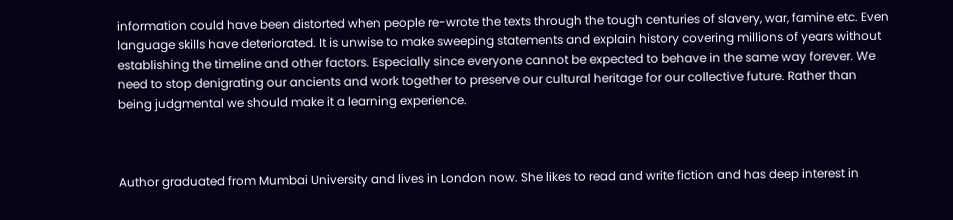information could have been distorted when people re-wrote the texts through the tough centuries of slavery, war, famine etc. Even language skills have deteriorated. It is unwise to make sweeping statements and explain history covering millions of years without establishing the timeline and other factors. Especially since everyone cannot be expected to behave in the same way forever. We need to stop denigrating our ancients and work together to preserve our cultural heritage for our collective future. Rather than being judgmental we should make it a learning experience.



Author graduated from Mumbai University and lives in London now. She likes to read and write fiction and has deep interest in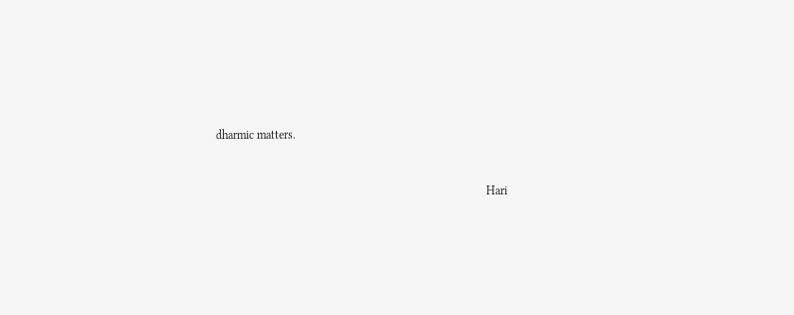dharmic matters.


                                                                                          Hari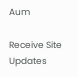Aum

Receive Site Updates